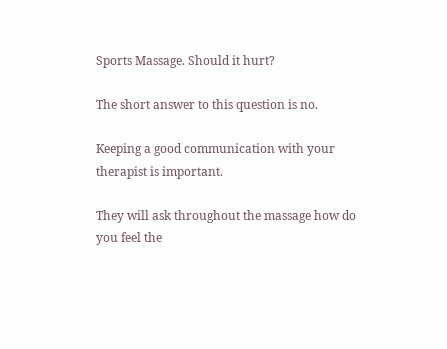Sports Massage. Should it hurt?

The short answer to this question is no.

Keeping a good communication with your therapist is important.

They will ask throughout the massage how do you feel the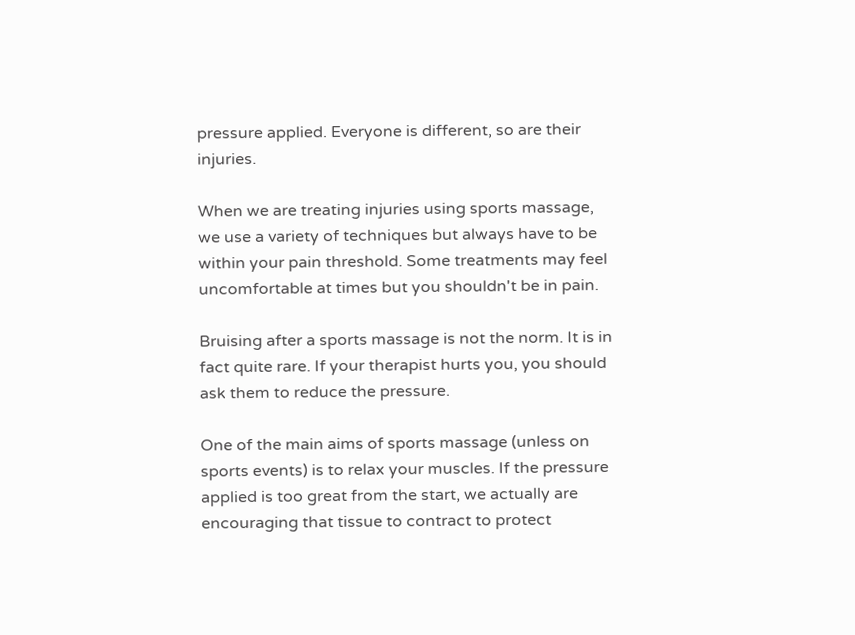pressure applied. Everyone is different, so are their injuries.

When we are treating injuries using sports massage, we use a variety of techniques but always have to be within your pain threshold. Some treatments may feel uncomfortable at times but you shouldn't be in pain.

Bruising after a sports massage is not the norm. It is in fact quite rare. If your therapist hurts you, you should ask them to reduce the pressure.

One of the main aims of sports massage (unless on sports events) is to relax your muscles. If the pressure applied is too great from the start, we actually are encouraging that tissue to contract to protect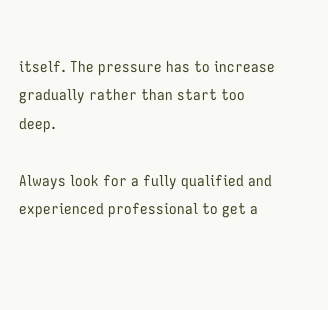itself. The pressure has to increase gradually rather than start too deep.

Always look for a fully qualified and experienced professional to get a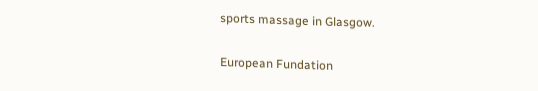sports massage in Glasgow.

European Fundation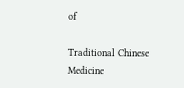of

Traditional Chinese Medicine